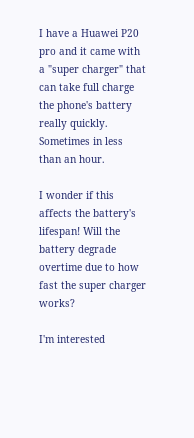I have a Huawei P20 pro and it came with a "super charger" that can take full charge the phone's battery really quickly. Sometimes in less than an hour.

I wonder if this affects the battery's lifespan! Will the battery degrade overtime due to how fast the super charger works?

I'm interested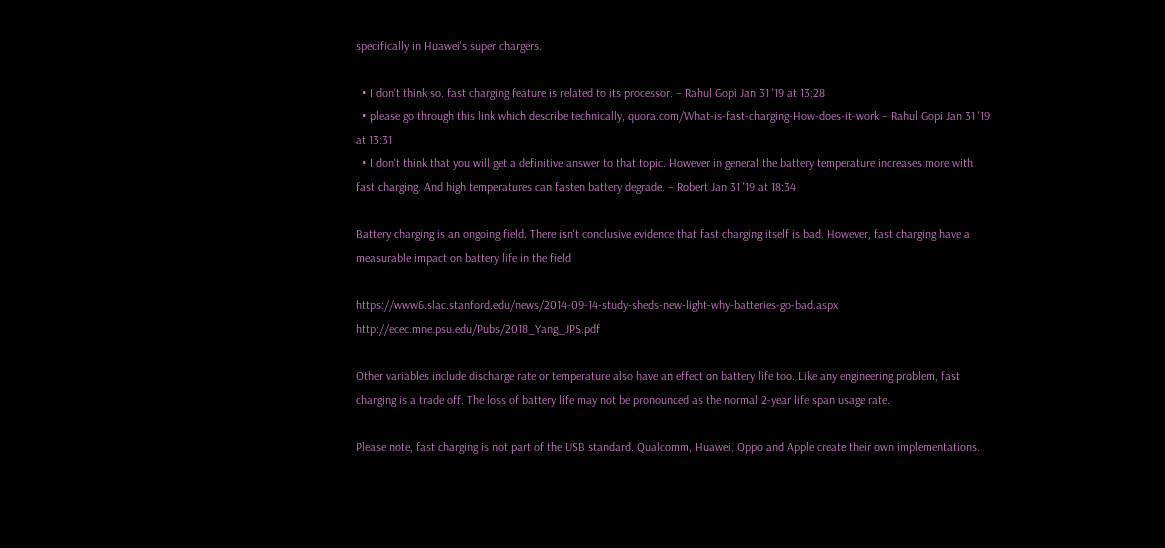specifically in Huawei's super chargers.

  • I don't think so. fast charging feature is related to its processor. – Rahul Gopi Jan 31 '19 at 13:28
  • please go through this link which describe technically, quora.com/What-is-fast-charging-How-does-it-work – Rahul Gopi Jan 31 '19 at 13:31
  • I don't think that you will get a definitive answer to that topic. However in general the battery temperature increases more with fast charging. And high temperatures can fasten battery degrade. – Robert Jan 31 '19 at 18:34

Battery charging is an ongoing field. There isn't conclusive evidence that fast charging itself is bad. However, fast charging have a measurable impact on battery life in the field

https://www6.slac.stanford.edu/news/2014-09-14-study-sheds-new-light-why-batteries-go-bad.aspx http://ecec.mne.psu.edu/Pubs/2018_Yang_JPS.pdf

Other variables include discharge rate or temperature also have an effect on battery life too. Like any engineering problem, fast charging is a trade off. The loss of battery life may not be pronounced as the normal 2-year life span usage rate.

Please note, fast charging is not part of the USB standard. Qualcomm, Huawei, Oppo and Apple create their own implementations.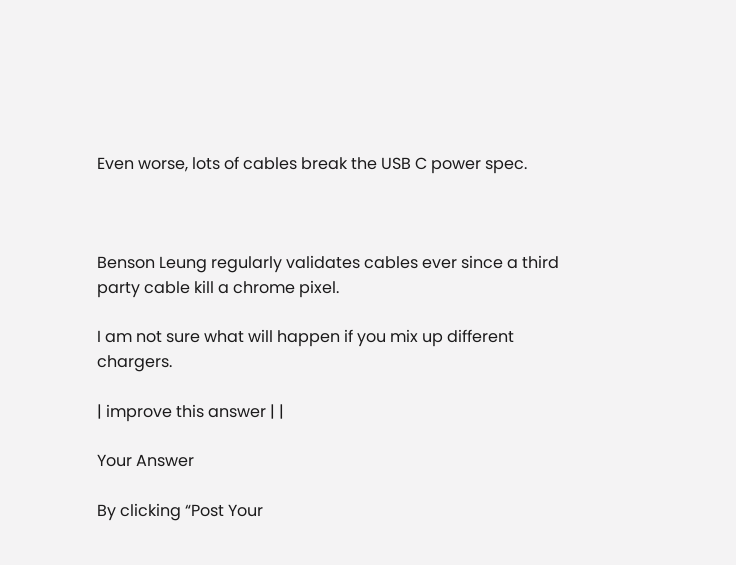Even worse, lots of cables break the USB C power spec.



Benson Leung regularly validates cables ever since a third party cable kill a chrome pixel.

I am not sure what will happen if you mix up different chargers.

| improve this answer | |

Your Answer

By clicking “Post Your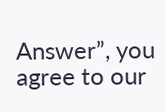Answer”, you agree to our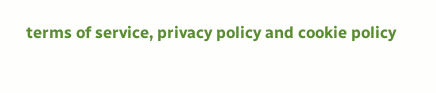terms of service, privacy policy and cookie policy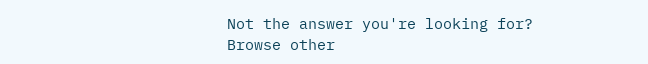Not the answer you're looking for? Browse other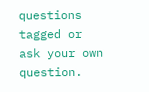questions tagged or ask your own question.